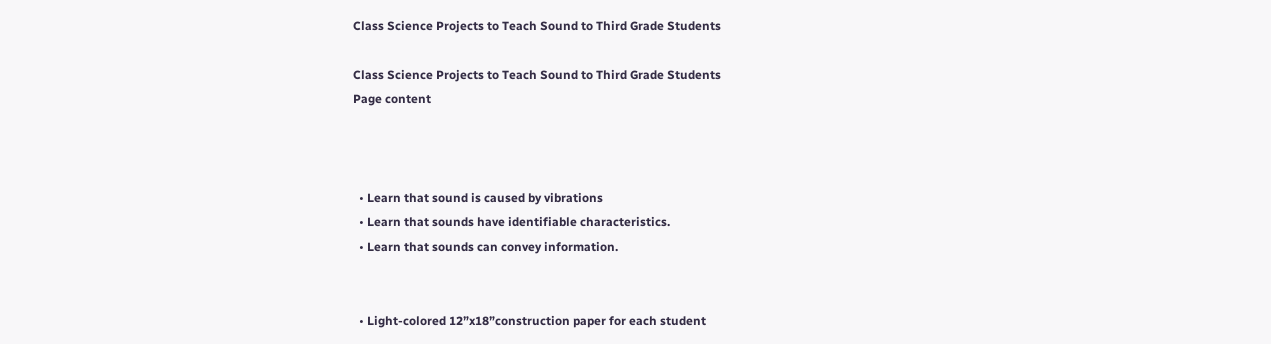Class Science Projects to Teach Sound to Third Grade Students

Class Science Projects to Teach Sound to Third Grade Students
Page content



  • Learn that sound is caused by vibrations
  • Learn that sounds have identifiable characteristics.
  • Learn that sounds can convey information.


  • Light-colored 12”x18”construction paper for each student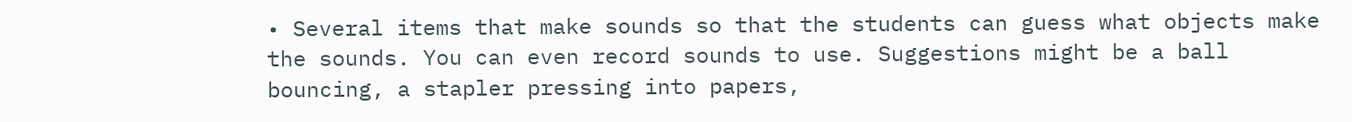• Several items that make sounds so that the students can guess what objects make the sounds. You can even record sounds to use. Suggestions might be a ball bouncing, a stapler pressing into papers,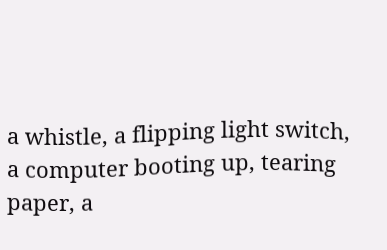a whistle, a flipping light switch, a computer booting up, tearing paper, a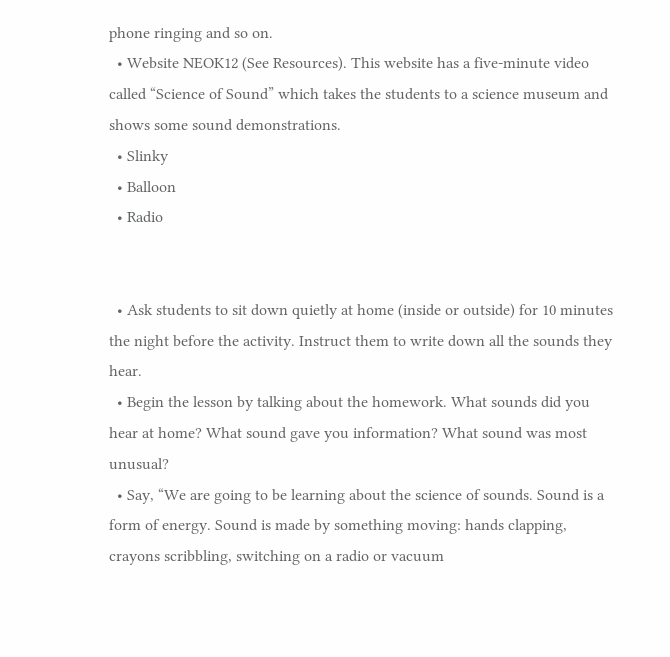phone ringing and so on.
  • Website NEOK12 (See Resources). This website has a five-minute video called “Science of Sound” which takes the students to a science museum and shows some sound demonstrations.
  • Slinky
  • Balloon
  • Radio


  • Ask students to sit down quietly at home (inside or outside) for 10 minutes the night before the activity. Instruct them to write down all the sounds they hear.
  • Begin the lesson by talking about the homework. What sounds did you hear at home? What sound gave you information? What sound was most unusual?
  • Say, “We are going to be learning about the science of sounds. Sound is a form of energy. Sound is made by something moving: hands clapping, crayons scribbling, switching on a radio or vacuum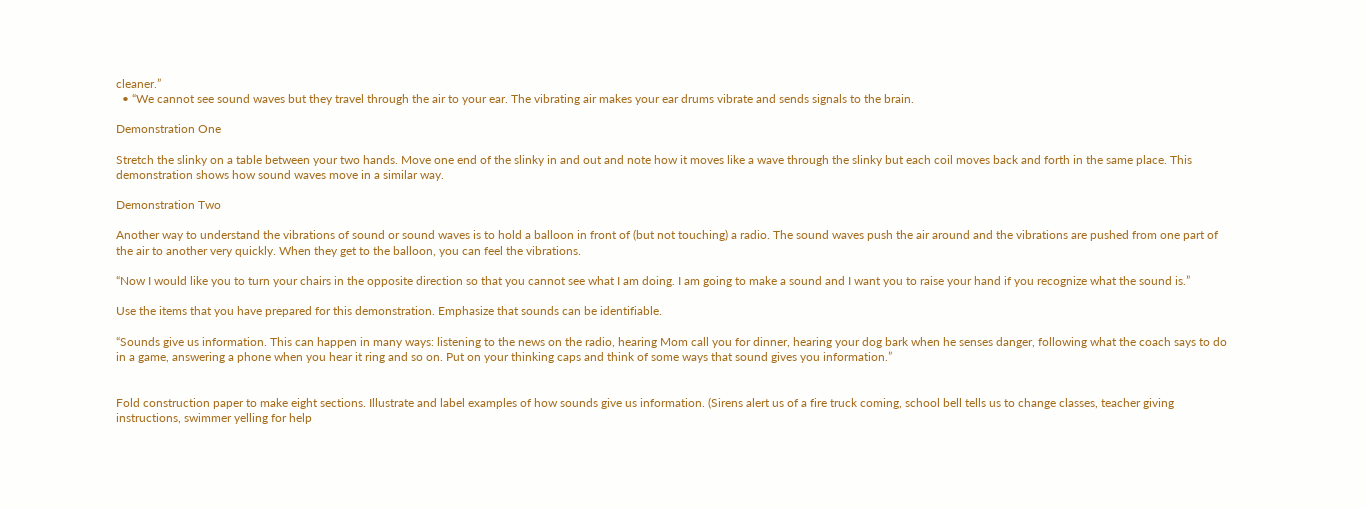cleaner.”
  • “We cannot see sound waves but they travel through the air to your ear. The vibrating air makes your ear drums vibrate and sends signals to the brain.

Demonstration One

Stretch the slinky on a table between your two hands. Move one end of the slinky in and out and note how it moves like a wave through the slinky but each coil moves back and forth in the same place. This demonstration shows how sound waves move in a similar way.

Demonstration Two

Another way to understand the vibrations of sound or sound waves is to hold a balloon in front of (but not touching) a radio. The sound waves push the air around and the vibrations are pushed from one part of the air to another very quickly. When they get to the balloon, you can feel the vibrations.

“Now I would like you to turn your chairs in the opposite direction so that you cannot see what I am doing. I am going to make a sound and I want you to raise your hand if you recognize what the sound is.”

Use the items that you have prepared for this demonstration. Emphasize that sounds can be identifiable.

“Sounds give us information. This can happen in many ways: listening to the news on the radio, hearing Mom call you for dinner, hearing your dog bark when he senses danger, following what the coach says to do in a game, answering a phone when you hear it ring and so on. Put on your thinking caps and think of some ways that sound gives you information.”


Fold construction paper to make eight sections. Illustrate and label examples of how sounds give us information. (Sirens alert us of a fire truck coming, school bell tells us to change classes, teacher giving instructions, swimmer yelling for help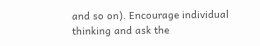and so on). Encourage individual thinking and ask the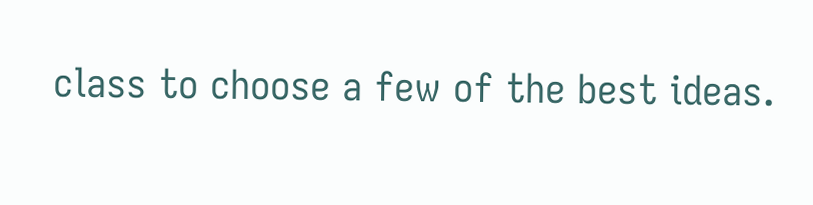class to choose a few of the best ideas.